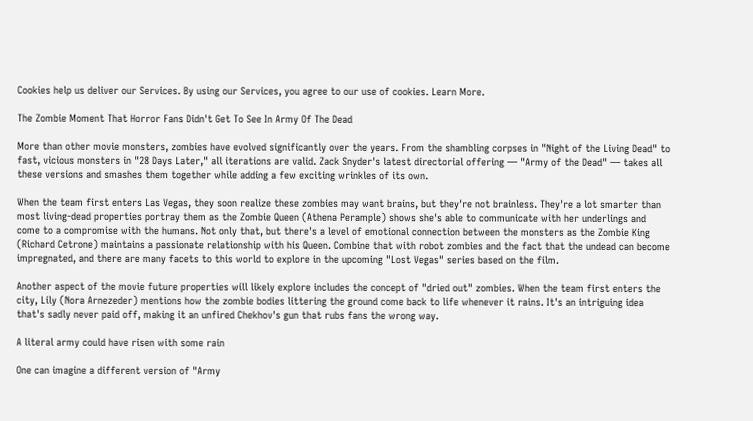Cookies help us deliver our Services. By using our Services, you agree to our use of cookies. Learn More.

The Zombie Moment That Horror Fans Didn't Get To See In Army Of The Dead

More than other movie monsters, zombies have evolved significantly over the years. From the shambling corpses in "Night of the Living Dead" to fast, vicious monsters in "28 Days Later," all iterations are valid. Zack Snyder's latest directorial offering — "Army of the Dead" — takes all these versions and smashes them together while adding a few exciting wrinkles of its own.

When the team first enters Las Vegas, they soon realize these zombies may want brains, but they're not brainless. They're a lot smarter than most living-dead properties portray them as the Zombie Queen (Athena Perample) shows she's able to communicate with her underlings and come to a compromise with the humans. Not only that, but there's a level of emotional connection between the monsters as the Zombie King (Richard Cetrone) maintains a passionate relationship with his Queen. Combine that with robot zombies and the fact that the undead can become impregnated, and there are many facets to this world to explore in the upcoming "Lost Vegas" series based on the film.

Another aspect of the movie future properties will likely explore includes the concept of "dried out" zombies. When the team first enters the city, Lily (Nora Arnezeder) mentions how the zombie bodies littering the ground come back to life whenever it rains. It's an intriguing idea that's sadly never paid off, making it an unfired Chekhov's gun that rubs fans the wrong way.

A literal army could have risen with some rain

One can imagine a different version of "Army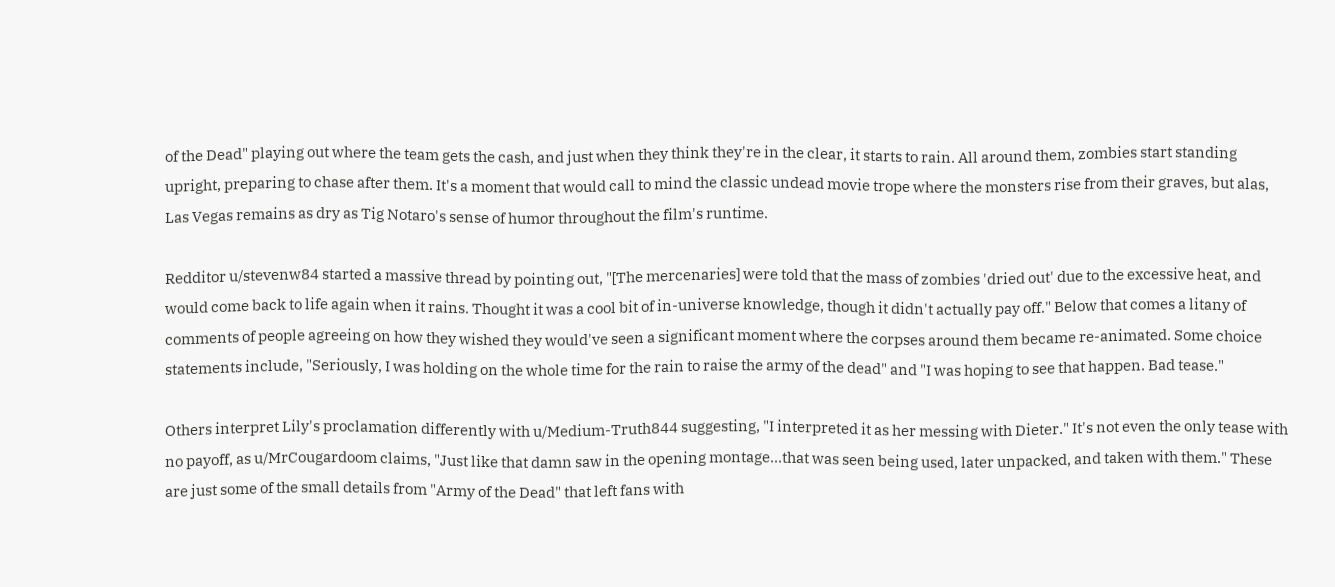of the Dead" playing out where the team gets the cash, and just when they think they're in the clear, it starts to rain. All around them, zombies start standing upright, preparing to chase after them. It's a moment that would call to mind the classic undead movie trope where the monsters rise from their graves, but alas, Las Vegas remains as dry as Tig Notaro's sense of humor throughout the film's runtime.

Redditor u/stevenw84 started a massive thread by pointing out, "[The mercenaries] were told that the mass of zombies 'dried out' due to the excessive heat, and would come back to life again when it rains. Thought it was a cool bit of in-universe knowledge, though it didn't actually pay off." Below that comes a litany of comments of people agreeing on how they wished they would've seen a significant moment where the corpses around them became re-animated. Some choice statements include, "Seriously, I was holding on the whole time for the rain to raise the army of the dead" and "I was hoping to see that happen. Bad tease."

Others interpret Lily's proclamation differently with u/Medium-Truth844 suggesting, "I interpreted it as her messing with Dieter." It's not even the only tease with no payoff, as u/MrCougardoom claims, "Just like that damn saw in the opening montage...that was seen being used, later unpacked, and taken with them." These are just some of the small details from "Army of the Dead" that left fans with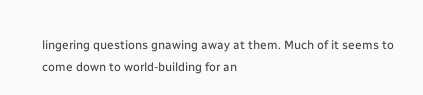lingering questions gnawing away at them. Much of it seems to come down to world-building for an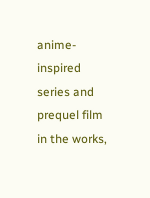anime-inspired series and prequel film in the works,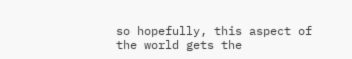so hopefully, this aspect of the world gets the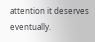attention it deserves eventually.